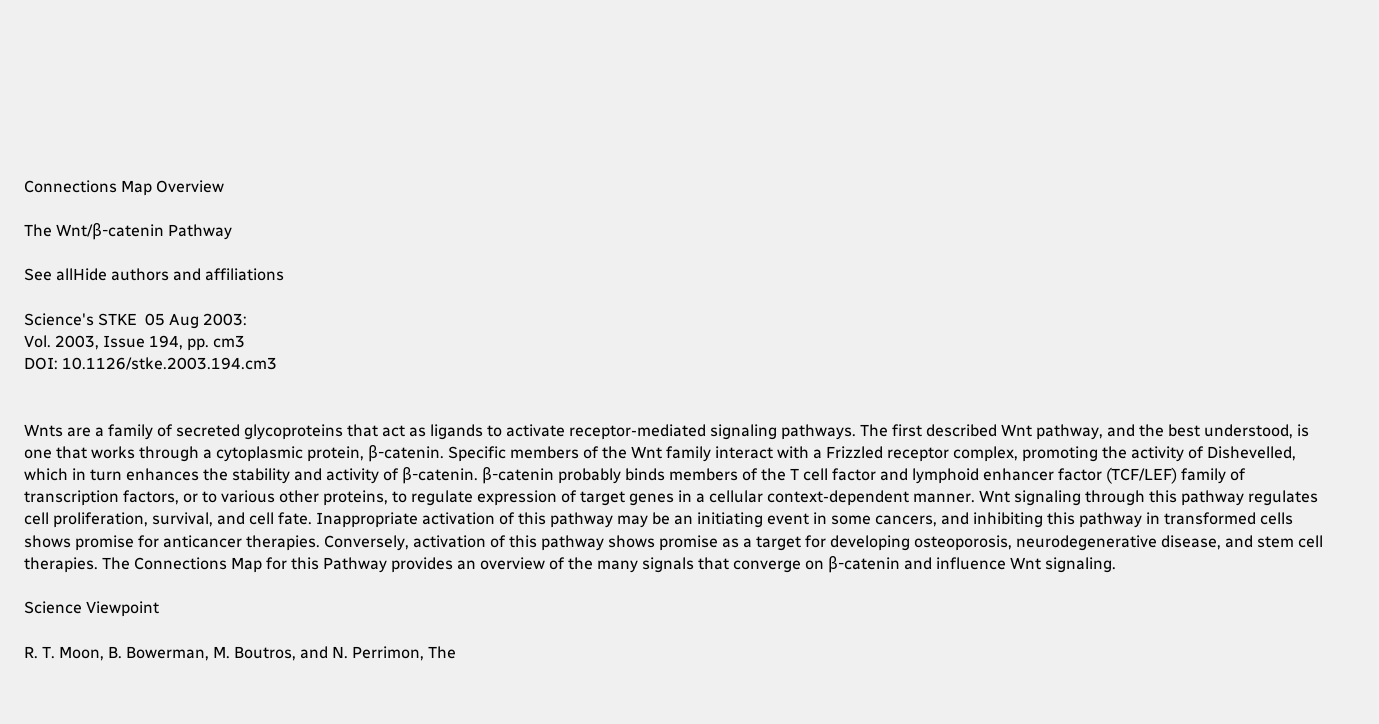Connections Map Overview

The Wnt/β-catenin Pathway

See allHide authors and affiliations

Science's STKE  05 Aug 2003:
Vol. 2003, Issue 194, pp. cm3
DOI: 10.1126/stke.2003.194.cm3


Wnts are a family of secreted glycoproteins that act as ligands to activate receptor-mediated signaling pathways. The first described Wnt pathway, and the best understood, is one that works through a cytoplasmic protein, β-catenin. Specific members of the Wnt family interact with a Frizzled receptor complex, promoting the activity of Dishevelled, which in turn enhances the stability and activity of β-catenin. β-catenin probably binds members of the T cell factor and lymphoid enhancer factor (TCF/LEF) family of transcription factors, or to various other proteins, to regulate expression of target genes in a cellular context-dependent manner. Wnt signaling through this pathway regulates cell proliferation, survival, and cell fate. Inappropriate activation of this pathway may be an initiating event in some cancers, and inhibiting this pathway in transformed cells shows promise for anticancer therapies. Conversely, activation of this pathway shows promise as a target for developing osteoporosis, neurodegenerative disease, and stem cell therapies. The Connections Map for this Pathway provides an overview of the many signals that converge on β-catenin and influence Wnt signaling.

Science Viewpoint

R. T. Moon, B. Bowerman, M. Boutros, and N. Perrimon, The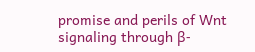promise and perils of Wnt signaling through β-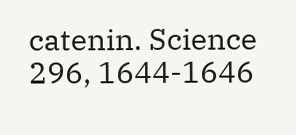catenin. Science 296, 1644-1646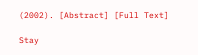(2002). [Abstract] [Full Text]

Stay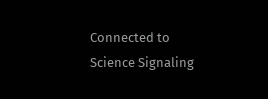Connected to Science Signaling